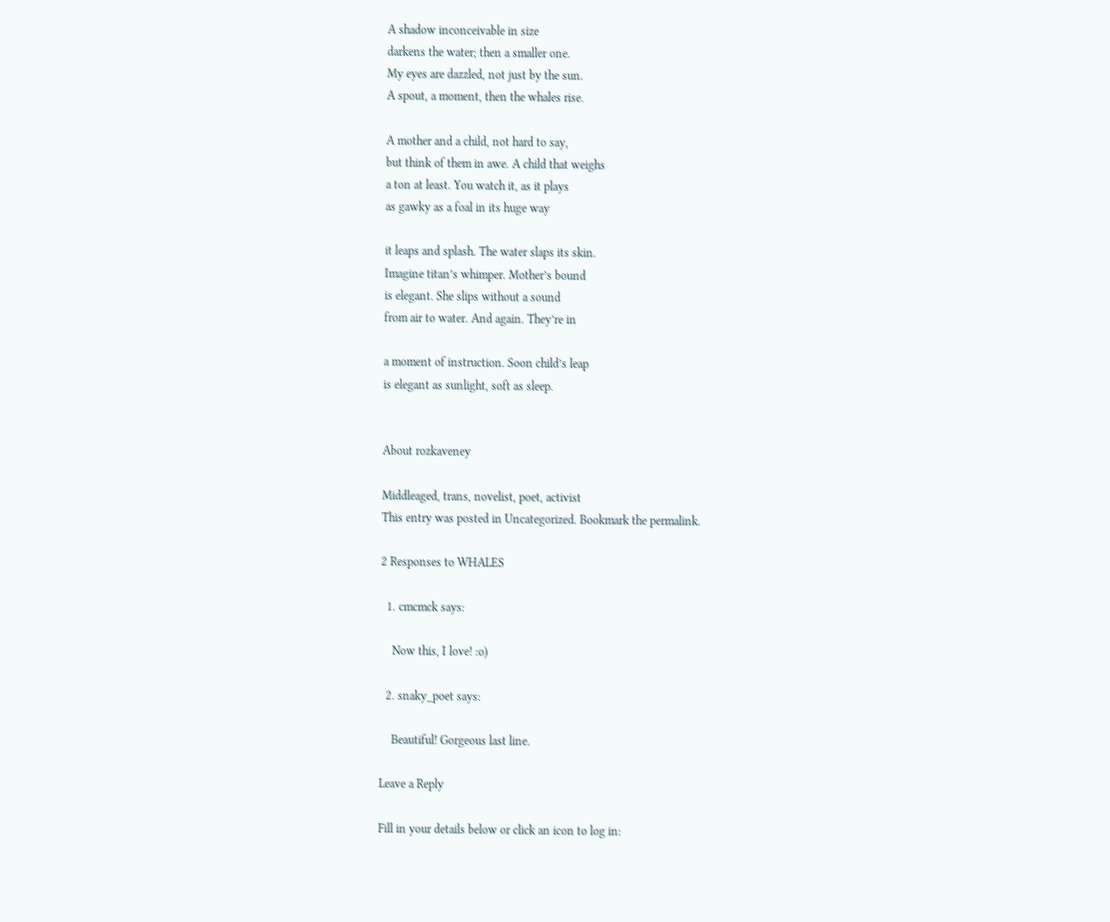A shadow inconceivable in size
darkens the water; then a smaller one.
My eyes are dazzled, not just by the sun.
A spout, a moment, then the whales rise.

A mother and a child, not hard to say,
but think of them in awe. A child that weighs
a ton at least. You watch it, as it plays
as gawky as a foal in its huge way

it leaps and splash. The water slaps its skin.
Imagine titan’s whimper. Mother’s bound
is elegant. She slips without a sound
from air to water. And again. They’re in

a moment of instruction. Soon child’s leap
is elegant as sunlight, soft as sleep.


About rozkaveney

Middleaged, trans, novelist, poet, activist
This entry was posted in Uncategorized. Bookmark the permalink.

2 Responses to WHALES

  1. cmcmck says:

    Now this, I love! :o)

  2. snaky_poet says:

    Beautiful! Gorgeous last line.

Leave a Reply

Fill in your details below or click an icon to log in: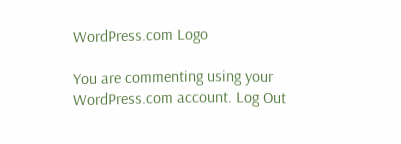WordPress.com Logo

You are commenting using your WordPress.com account. Log Out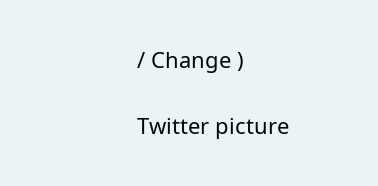/ Change )

Twitter picture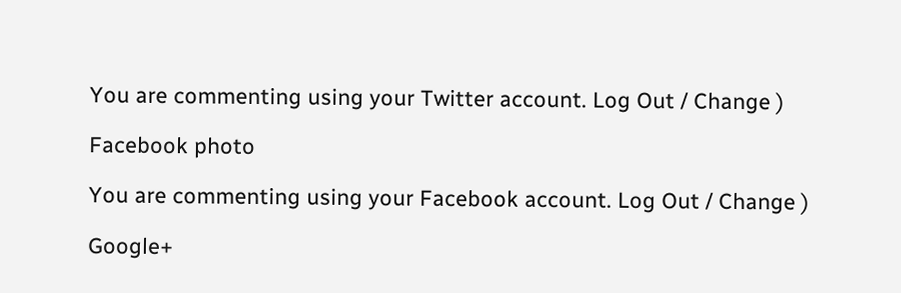You are commenting using your Twitter account. Log Out / Change )

Facebook photo

You are commenting using your Facebook account. Log Out / Change )

Google+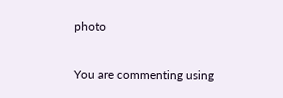photo

You are commenting using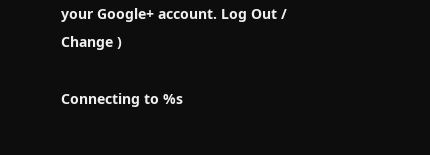your Google+ account. Log Out / Change )

Connecting to %s